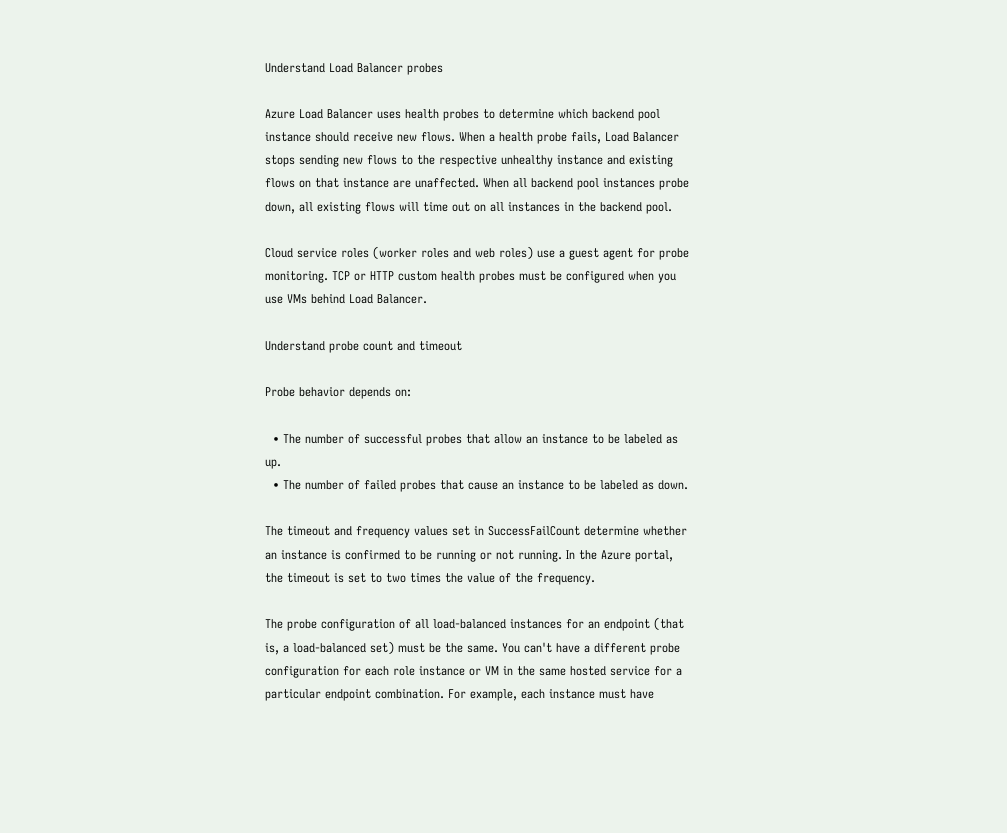Understand Load Balancer probes

Azure Load Balancer uses health probes to determine which backend pool instance should receive new flows. When a health probe fails, Load Balancer stops sending new flows to the respective unhealthy instance and existing flows on that instance are unaffected. When all backend pool instances probe down, all existing flows will time out on all instances in the backend pool.

Cloud service roles (worker roles and web roles) use a guest agent for probe monitoring. TCP or HTTP custom health probes must be configured when you use VMs behind Load Balancer.

Understand probe count and timeout

Probe behavior depends on:

  • The number of successful probes that allow an instance to be labeled as up.
  • The number of failed probes that cause an instance to be labeled as down.

The timeout and frequency values set in SuccessFailCount determine whether an instance is confirmed to be running or not running. In the Azure portal, the timeout is set to two times the value of the frequency.

The probe configuration of all load-balanced instances for an endpoint (that is, a load-balanced set) must be the same. You can't have a different probe configuration for each role instance or VM in the same hosted service for a particular endpoint combination. For example, each instance must have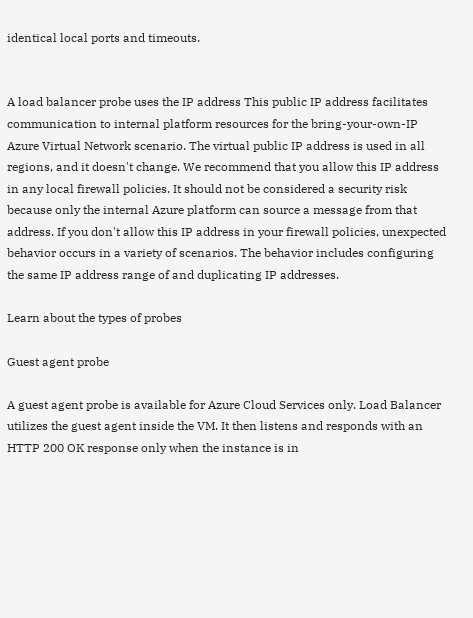identical local ports and timeouts.


A load balancer probe uses the IP address This public IP address facilitates communication to internal platform resources for the bring-your-own-IP Azure Virtual Network scenario. The virtual public IP address is used in all regions, and it doesn't change. We recommend that you allow this IP address in any local firewall policies. It should not be considered a security risk because only the internal Azure platform can source a message from that address. If you don't allow this IP address in your firewall policies, unexpected behavior occurs in a variety of scenarios. The behavior includes configuring the same IP address range of and duplicating IP addresses.

Learn about the types of probes

Guest agent probe

A guest agent probe is available for Azure Cloud Services only. Load Balancer utilizes the guest agent inside the VM. It then listens and responds with an HTTP 200 OK response only when the instance is in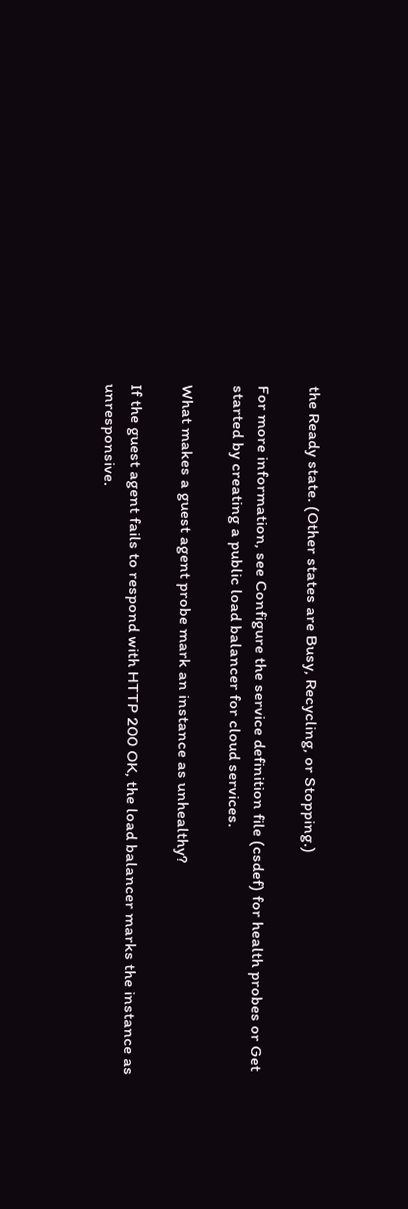the Ready state. (Other states are Busy, Recycling, or Stopping.)

For more information, see Configure the service definition file (csdef) for health probes or Get started by creating a public load balancer for cloud services.

What makes a guest agent probe mark an instance as unhealthy?

If the guest agent fails to respond with HTTP 200 OK, the load balancer marks the instance as unresponsive.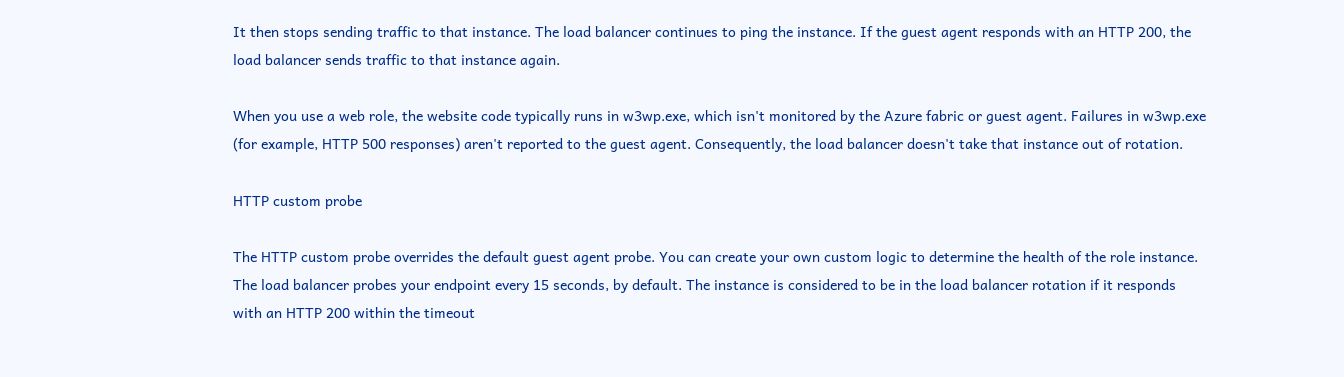It then stops sending traffic to that instance. The load balancer continues to ping the instance. If the guest agent responds with an HTTP 200, the load balancer sends traffic to that instance again.

When you use a web role, the website code typically runs in w3wp.exe, which isn't monitored by the Azure fabric or guest agent. Failures in w3wp.exe (for example, HTTP 500 responses) aren't reported to the guest agent. Consequently, the load balancer doesn't take that instance out of rotation.

HTTP custom probe

The HTTP custom probe overrides the default guest agent probe. You can create your own custom logic to determine the health of the role instance. The load balancer probes your endpoint every 15 seconds, by default. The instance is considered to be in the load balancer rotation if it responds with an HTTP 200 within the timeout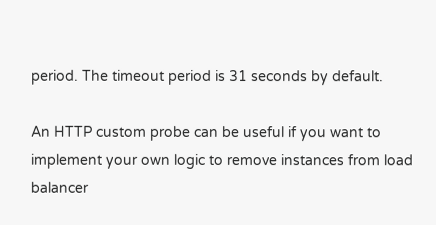period. The timeout period is 31 seconds by default.

An HTTP custom probe can be useful if you want to implement your own logic to remove instances from load balancer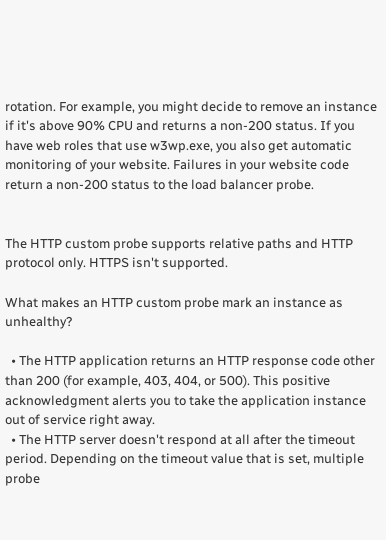rotation. For example, you might decide to remove an instance if it's above 90% CPU and returns a non-200 status. If you have web roles that use w3wp.exe, you also get automatic monitoring of your website. Failures in your website code return a non-200 status to the load balancer probe.


The HTTP custom probe supports relative paths and HTTP protocol only. HTTPS isn't supported.

What makes an HTTP custom probe mark an instance as unhealthy?

  • The HTTP application returns an HTTP response code other than 200 (for example, 403, 404, or 500). This positive acknowledgment alerts you to take the application instance out of service right away.
  • The HTTP server doesn't respond at all after the timeout period. Depending on the timeout value that is set, multiple probe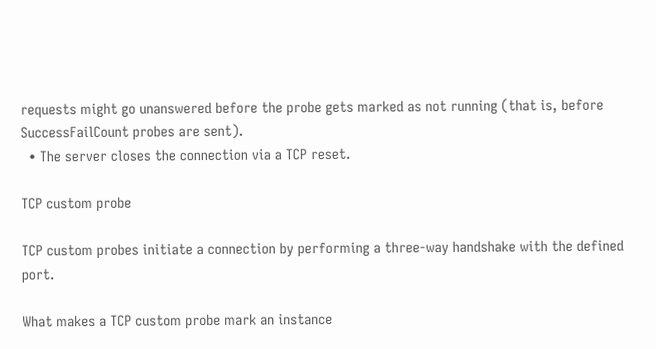requests might go unanswered before the probe gets marked as not running (that is, before SuccessFailCount probes are sent).
  • The server closes the connection via a TCP reset.

TCP custom probe

TCP custom probes initiate a connection by performing a three-way handshake with the defined port.

What makes a TCP custom probe mark an instance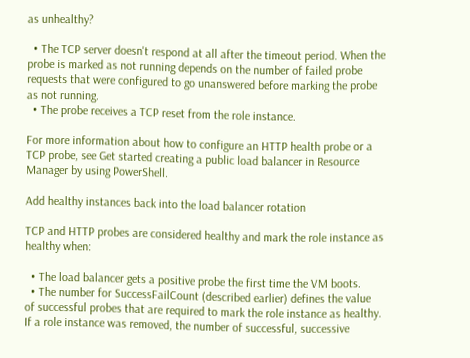as unhealthy?

  • The TCP server doesn't respond at all after the timeout period. When the probe is marked as not running depends on the number of failed probe requests that were configured to go unanswered before marking the probe as not running.
  • The probe receives a TCP reset from the role instance.

For more information about how to configure an HTTP health probe or a TCP probe, see Get started creating a public load balancer in Resource Manager by using PowerShell.

Add healthy instances back into the load balancer rotation

TCP and HTTP probes are considered healthy and mark the role instance as healthy when:

  • The load balancer gets a positive probe the first time the VM boots.
  • The number for SuccessFailCount (described earlier) defines the value of successful probes that are required to mark the role instance as healthy. If a role instance was removed, the number of successful, successive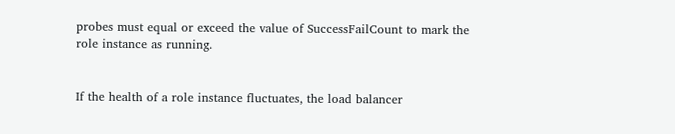probes must equal or exceed the value of SuccessFailCount to mark the role instance as running.


If the health of a role instance fluctuates, the load balancer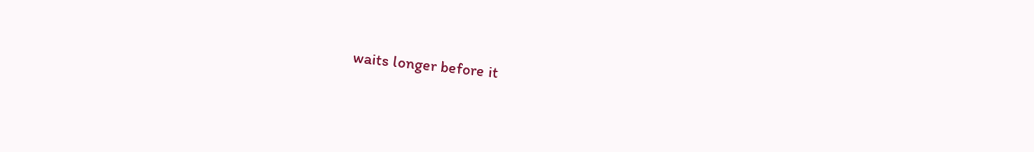waits longer before it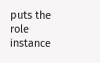puts the role instance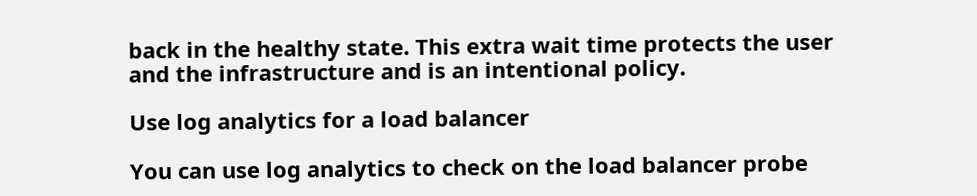back in the healthy state. This extra wait time protects the user and the infrastructure and is an intentional policy.

Use log analytics for a load balancer

You can use log analytics to check on the load balancer probe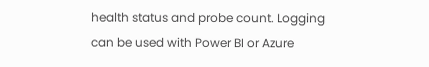health status and probe count. Logging can be used with Power BI or Azure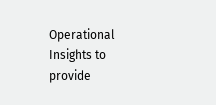Operational Insights to provide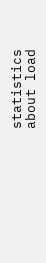statistics about load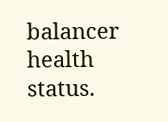balancer health status.